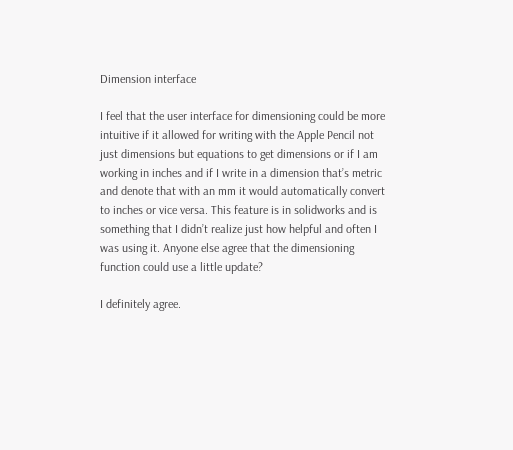Dimension interface

I feel that the user interface for dimensioning could be more intuitive if it allowed for writing with the Apple Pencil not just dimensions but equations to get dimensions or if I am working in inches and if I write in a dimension that’s metric and denote that with an mm it would automatically convert to inches or vice versa. This feature is in solidworks and is something that I didn’t realize just how helpful and often I was using it. Anyone else agree that the dimensioning function could use a little update?

I definitely agree.